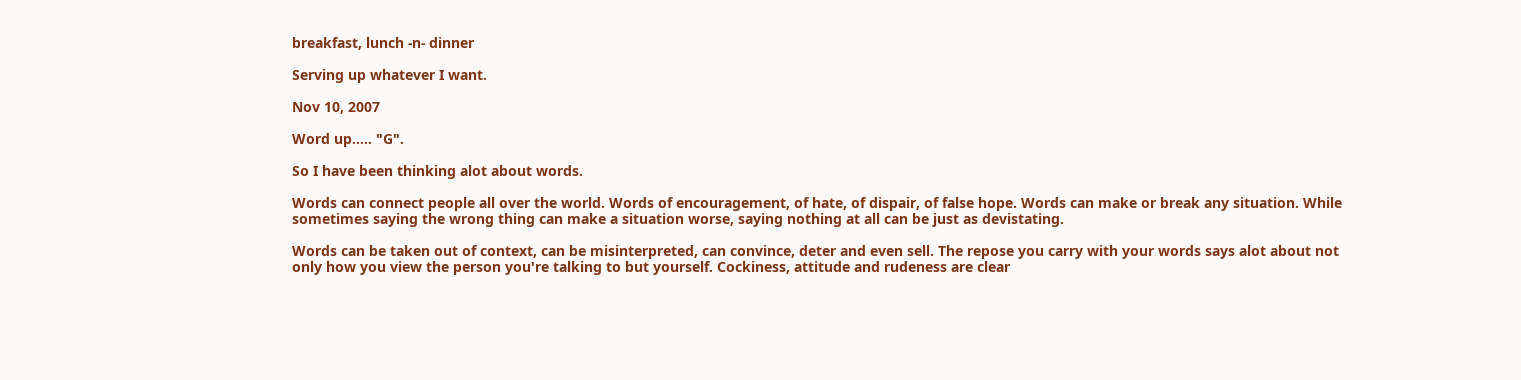breakfast, lunch -n- dinner

Serving up whatever I want.

Nov 10, 2007

Word up..... "G".

So I have been thinking alot about words.

Words can connect people all over the world. Words of encouragement, of hate, of dispair, of false hope. Words can make or break any situation. While sometimes saying the wrong thing can make a situation worse, saying nothing at all can be just as devistating.

Words can be taken out of context, can be misinterpreted, can convince, deter and even sell. The repose you carry with your words says alot about not only how you view the person you're talking to but yourself. Cockiness, attitude and rudeness are clear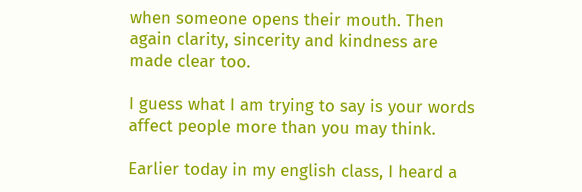when someone opens their mouth. Then again clarity, sincerity and kindness are made clear too.

I guess what I am trying to say is your words affect people more than you may think.

Earlier today in my english class, I heard a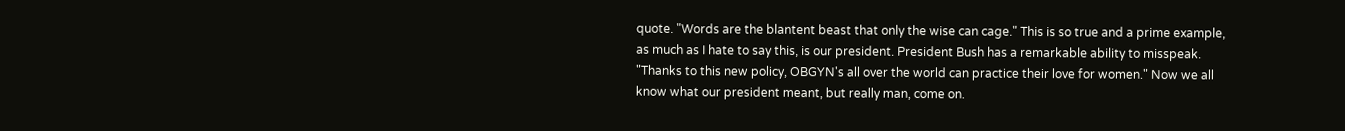quote. "Words are the blantent beast that only the wise can cage." This is so true and a prime example, as much as I hate to say this, is our president. President Bush has a remarkable ability to misspeak. "Thanks to this new policy, OBGYN's all over the world can practice their love for women." Now we all know what our president meant, but really man, come on.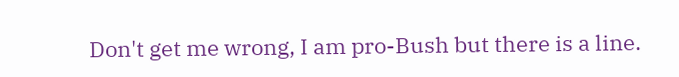Don't get me wrong, I am pro-Bush but there is a line.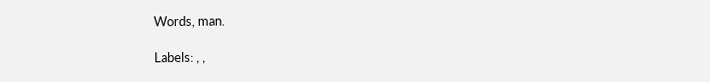Words, man.

Labels: , ,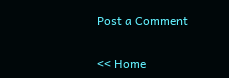Post a Comment

<< Home